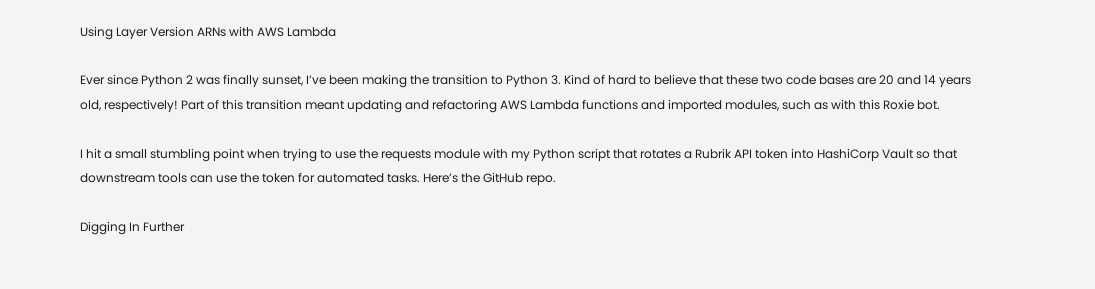Using Layer Version ARNs with AWS Lambda

Ever since Python 2 was finally sunset, I’ve been making the transition to Python 3. Kind of hard to believe that these two code bases are 20 and 14 years old, respectively! Part of this transition meant updating and refactoring AWS Lambda functions and imported modules, such as with this Roxie bot.

I hit a small stumbling point when trying to use the requests module with my Python script that rotates a Rubrik API token into HashiCorp Vault so that downstream tools can use the token for automated tasks. Here’s the GitHub repo.

Digging In Further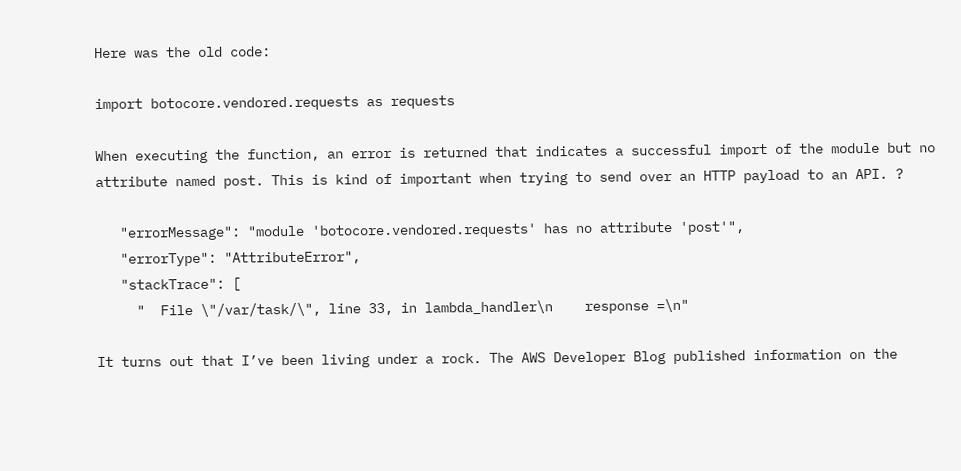Here was the old code:

import botocore.vendored.requests as requests

When executing the function, an error is returned that indicates a successful import of the module but no attribute named post. This is kind of important when trying to send over an HTTP payload to an API. ?

   "errorMessage": "module 'botocore.vendored.requests' has no attribute 'post'",
   "errorType": "AttributeError",
   "stackTrace": [
     "  File \"/var/task/\", line 33, in lambda_handler\n    response =\n"

It turns out that I’ve been living under a rock. The AWS Developer Blog published information on the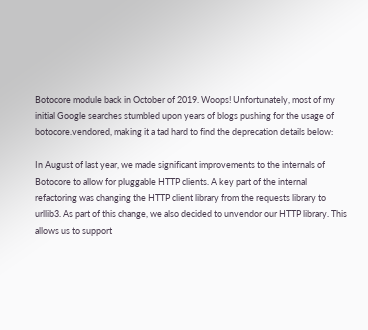Botocore module back in October of 2019. Woops! Unfortunately, most of my initial Google searches stumbled upon years of blogs pushing for the usage of botocore.vendored, making it a tad hard to find the deprecation details below:

In August of last year, we made significant improvements to the internals of Botocore to allow for pluggable HTTP clients. A key part of the internal refactoring was changing the HTTP client library from the requests library to urllib3. As part of this change, we also decided to unvendor our HTTP library. This allows us to support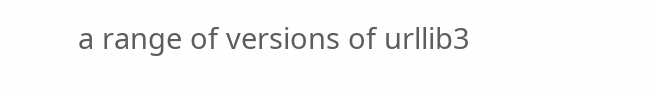a range of versions of urllib3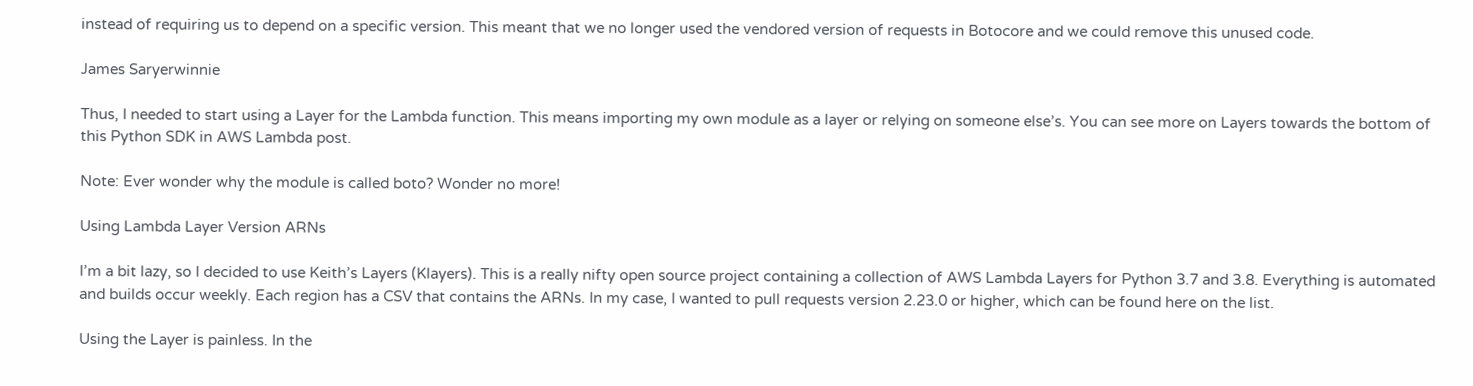instead of requiring us to depend on a specific version. This meant that we no longer used the vendored version of requests in Botocore and we could remove this unused code.

James Saryerwinnie

Thus, I needed to start using a Layer for the Lambda function. This means importing my own module as a layer or relying on someone else’s. You can see more on Layers towards the bottom of this Python SDK in AWS Lambda post.

Note: Ever wonder why the module is called boto? Wonder no more!

Using Lambda Layer Version ARNs

I’m a bit lazy, so I decided to use Keith’s Layers (Klayers). This is a really nifty open source project containing a collection of AWS Lambda Layers for Python 3.7 and 3.8. Everything is automated and builds occur weekly. Each region has a CSV that contains the ARNs. In my case, I wanted to pull requests version 2.23.0 or higher, which can be found here on the list.

Using the Layer is painless. In the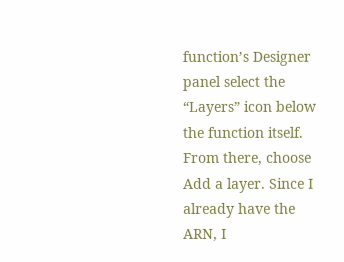function’s Designer panel select the “Layers” icon below the function itself. From there, choose Add a layer. Since I already have the ARN, I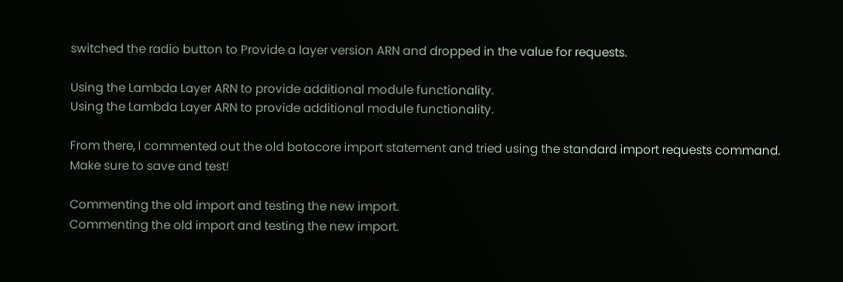switched the radio button to Provide a layer version ARN and dropped in the value for requests.

Using the Lambda Layer ARN to provide additional module functionality.
Using the Lambda Layer ARN to provide additional module functionality.

From there, I commented out the old botocore import statement and tried using the standard import requests command. Make sure to save and test!

Commenting the old import and testing the new import.
Commenting the old import and testing the new import.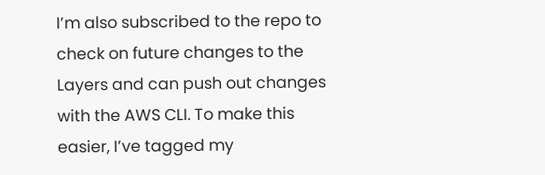I’m also subscribed to the repo to check on future changes to the Layers and can push out changes with the AWS CLI. To make this easier, I’ve tagged my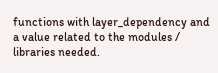functions with layer_dependency and a value related to the modules / libraries needed.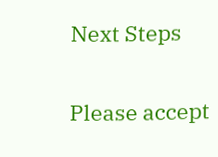Next Steps

Please accept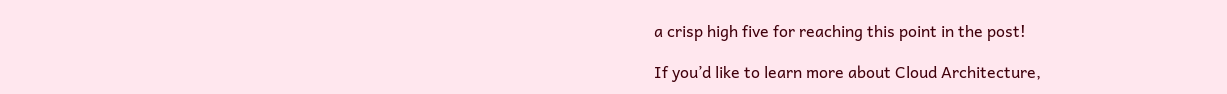a crisp high five for reaching this point in the post!

If you’d like to learn more about Cloud Architecture,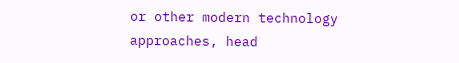or other modern technology approaches, head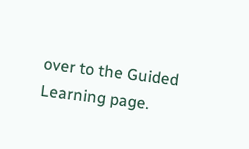over to the Guided Learning page.